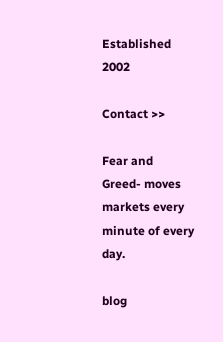Established 2002

Contact >>

Fear and Greed- moves markets every minute of every day.

blog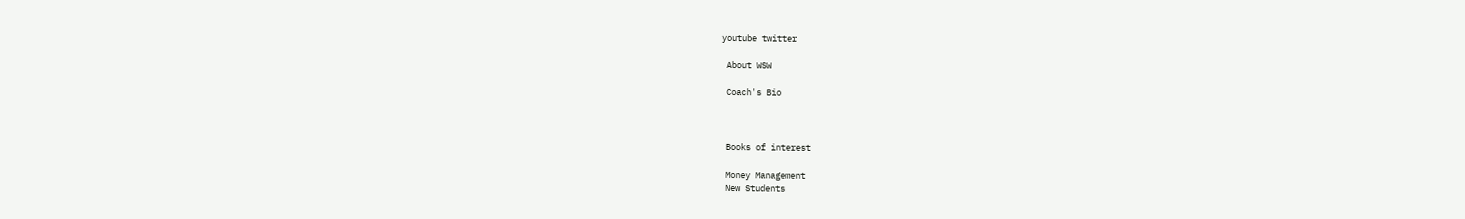youtube twitter

 About WSW

 Coach's Bio



 Books of interest

 Money Management
 New Students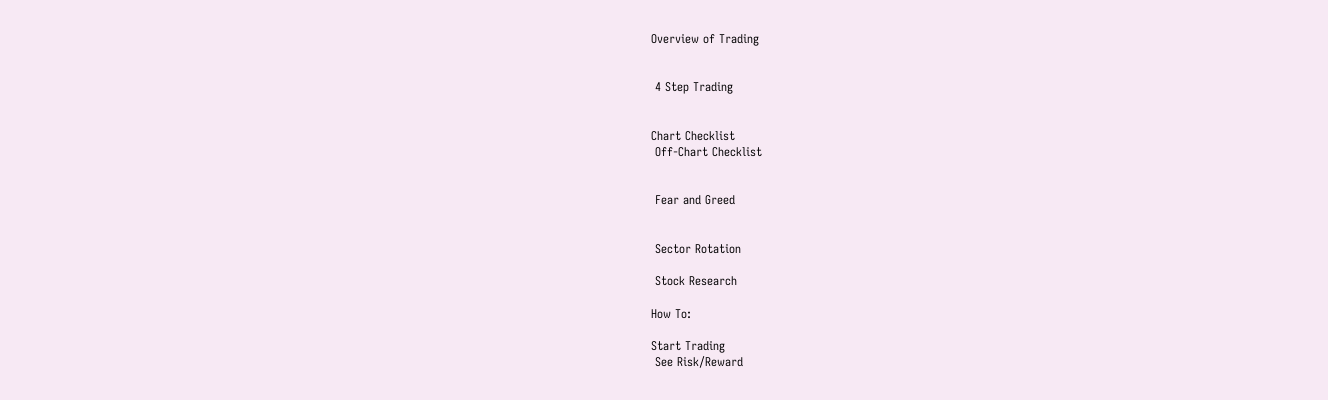Overview of Trading


 4 Step Trading


Chart Checklist
 Off-Chart Checklist


 Fear and Greed


 Sector Rotation

 Stock Research

How To:

Start Trading
 See Risk/Reward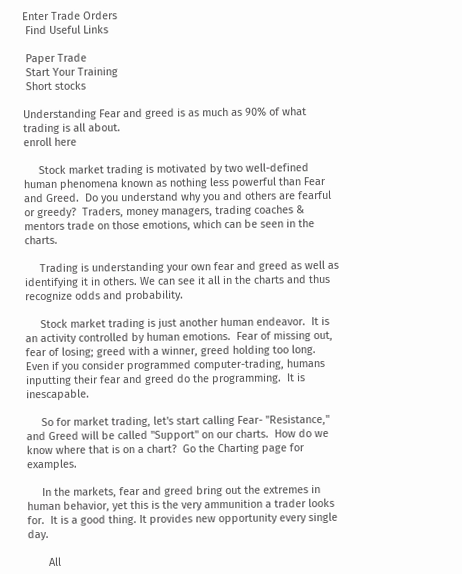Enter Trade Orders
 Find Useful Links

 Paper Trade
 Start Your Training
 Short stocks

Understanding Fear and greed is as much as 90% of what trading is all about.
enroll here

     Stock market trading is motivated by two well-defined human phenomena known as nothing less powerful than Fear and Greed.  Do you understand why you and others are fearful or greedy?  Traders, money managers, trading coaches & mentors trade on those emotions, which can be seen in the charts.

     Trading is understanding your own fear and greed as well as identifying it in others. We can see it all in the charts and thus recognize odds and probability.

     Stock market trading is just another human endeavor.  It is an activity controlled by human emotions.  Fear of missing out, fear of losing; greed with a winner, greed holding too long.  Even if you consider programmed computer-trading, humans inputting their fear and greed do the programming.  It is inescapable.

     So for market trading, let's start calling Fear- "Resistance," and Greed will be called "Support" on our charts.  How do we know where that is on a chart?  Go the Charting page for examples.

     In the markets, fear and greed bring out the extremes in human behavior, yet this is the very ammunition a trader looks for.  It is a good thing. It provides new opportunity every single day.

       All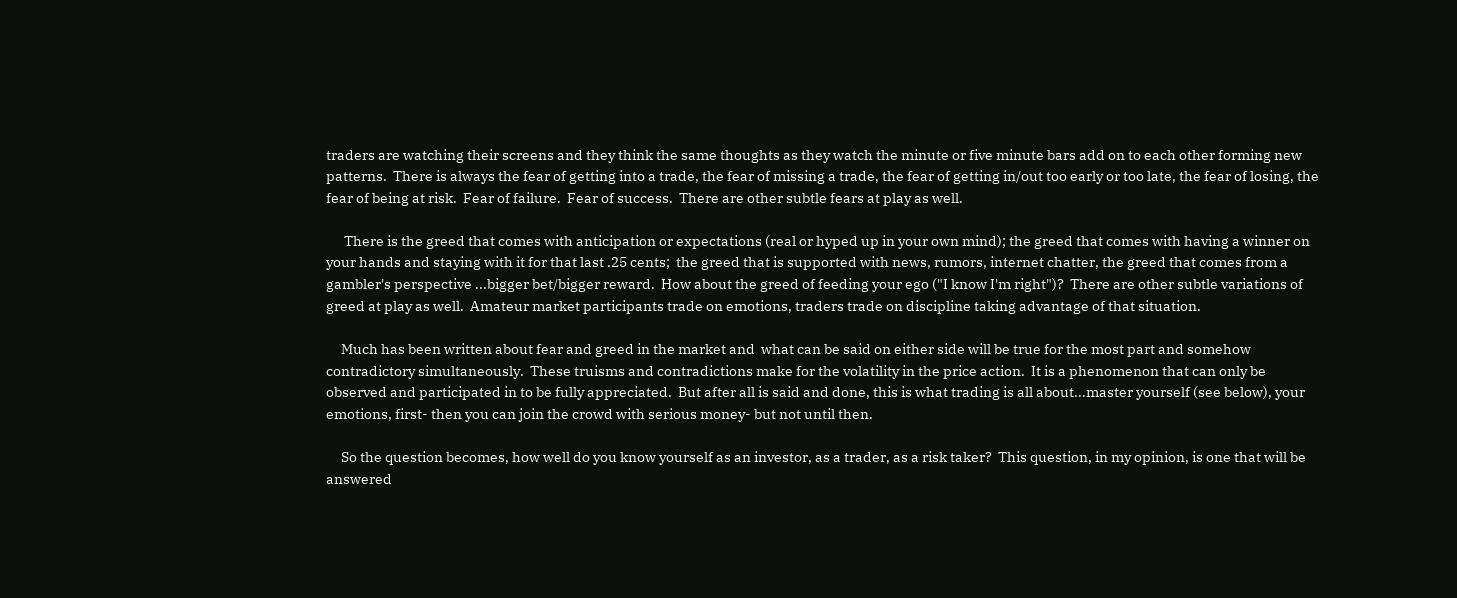traders are watching their screens and they think the same thoughts as they watch the minute or five minute bars add on to each other forming new patterns.  There is always the fear of getting into a trade, the fear of missing a trade, the fear of getting in/out too early or too late, the fear of losing, the fear of being at risk.  Fear of failure.  Fear of success.  There are other subtle fears at play as well.

      There is the greed that comes with anticipation or expectations (real or hyped up in your own mind); the greed that comes with having a winner on your hands and staying with it for that last .25 cents;  the greed that is supported with news, rumors, internet chatter, the greed that comes from a gambler's perspective ...bigger bet/bigger reward.  How about the greed of feeding your ego ("I know I'm right")?  There are other subtle variations of greed at play as well.  Amateur market participants trade on emotions, traders trade on discipline taking advantage of that situation.

     Much has been written about fear and greed in the market and  what can be said on either side will be true for the most part and somehow contradictory simultaneously.  These truisms and contradictions make for the volatility in the price action.  It is a phenomenon that can only be observed and participated in to be fully appreciated.  But after all is said and done, this is what trading is all about...master yourself (see below), your emotions, first- then you can join the crowd with serious money- but not until then.

     So the question becomes, how well do you know yourself as an investor, as a trader, as a risk taker?  This question, in my opinion, is one that will be answered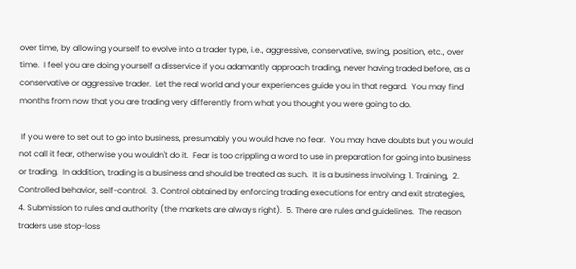over time, by allowing yourself to evolve into a trader type, i.e., aggressive, conservative, swing, position, etc., over time.  I feel you are doing yourself a disservice if you adamantly approach trading, never having traded before, as a conservative or aggressive trader.  Let the real world and your experiences guide you in that regard.  You may find months from now that you are trading very differently from what you thought you were going to do.

 If you were to set out to go into business, presumably you would have no fear.  You may have doubts but you would not call it fear, otherwise you wouldn't do it.  Fear is too crippling a word to use in preparation for going into business or trading.  In addition, trading is a business and should be treated as such.  It is a business involving: 1. Training,  2. Controlled behavior, self-control.  3. Control obtained by enforcing trading executions for entry and exit strategies,  4. Submission to rules and authority (the markets are always right).  5. There are rules and guidelines.  The reason traders use stop-loss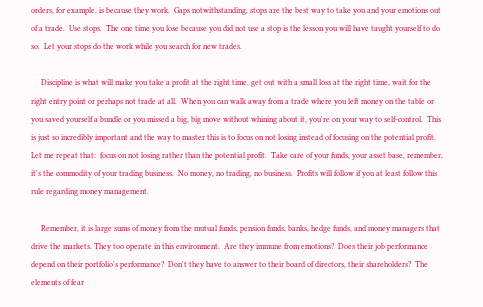orders, for example, is because they work.  Gaps notwithstanding, stops are the best way to take you and your emotions out of a trade.  Use stops.  The one time you lose because you did not use a stop is the lesson you will have taught yourself to do so.  Let your stops do the work while you search for new trades.

     Discipline is what will make you take a profit at the right time, get out with a small loss at the right time, wait for the right entry point or perhaps not trade at all.  When you can walk away from a trade where you left money on the table or you saved yourself a bundle or you missed a big, big move without whining about it, you're on your way to self-control.  This is just so incredibly important and the way to master this is to focus on not losing instead of focusing on the potential profit.  Let me repeat that:  focus on not losing rather than the potential profit.  Take care of your funds, your asset base, remember, it's the commodity of your trading business.  No money, no trading, no business.  Profits will follow if you at least follow this rule regarding money management.

     Remember, it is large sums of money from the mutual funds, pension funds, banks, hedge funds, and money managers that drive the markets. They too operate in this environment.  Are they immune from emotions?  Does their job performance depend on their portfolio's performance?  Don't they have to answer to their board of directors, their shareholders?  The elements of fear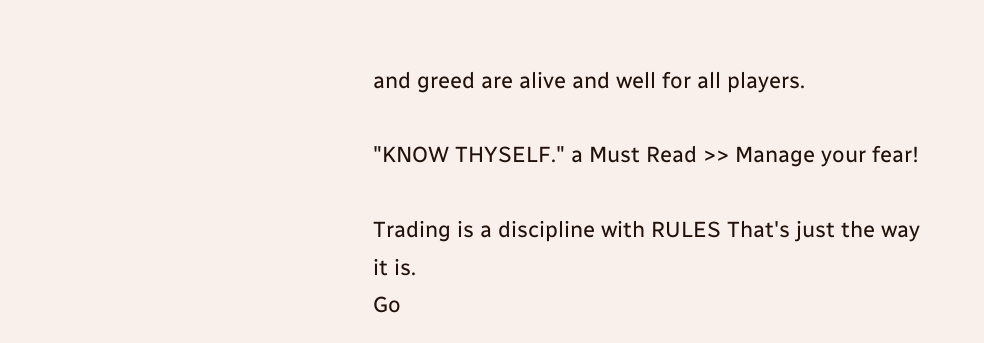and greed are alive and well for all players.

"KNOW THYSELF." a Must Read >> Manage your fear!

Trading is a discipline with RULES That's just the way it is.
Go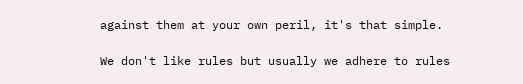against them at your own peril, it's that simple.

We don't like rules but usually we adhere to rules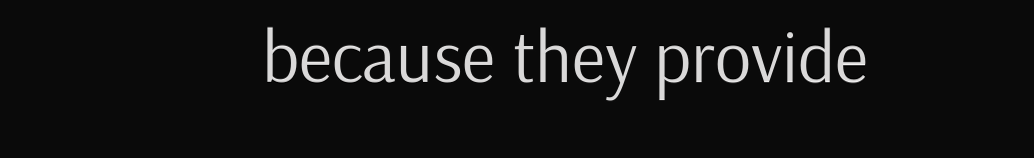because they provide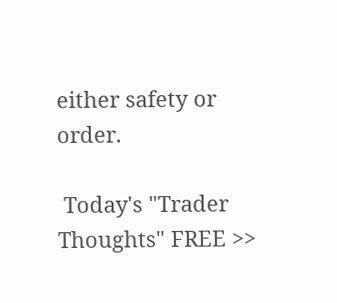either safety or order.

 Today's "Trader Thoughts" FREE >>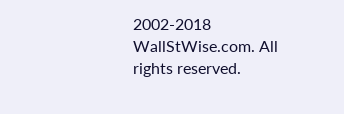2002-2018 WallStWise.com. All rights reserved.